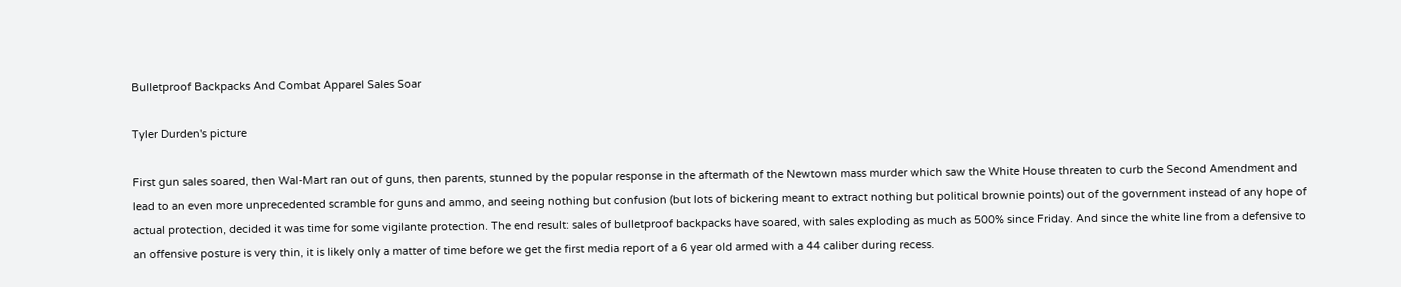Bulletproof Backpacks And Combat Apparel Sales Soar

Tyler Durden's picture

First gun sales soared, then Wal-Mart ran out of guns, then parents, stunned by the popular response in the aftermath of the Newtown mass murder which saw the White House threaten to curb the Second Amendment and lead to an even more unprecedented scramble for guns and ammo, and seeing nothing but confusion (but lots of bickering meant to extract nothing but political brownie points) out of the government instead of any hope of actual protection, decided it was time for some vigilante protection. The end result: sales of bulletproof backpacks have soared, with sales exploding as much as 500% since Friday. And since the white line from a defensive to an offensive posture is very thin, it is likely only a matter of time before we get the first media report of a 6 year old armed with a 44 caliber during recess.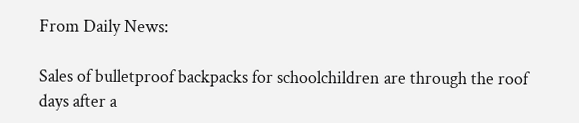From Daily News:

Sales of bulletproof backpacks for schoolchildren are through the roof days after a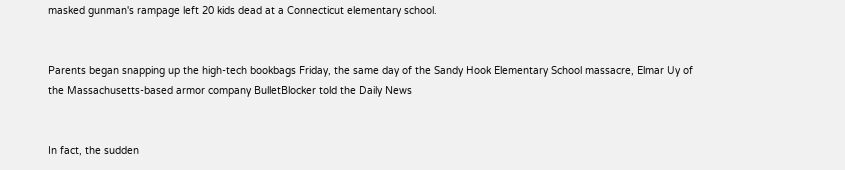masked gunman's rampage left 20 kids dead at a Connecticut elementary school.


Parents began snapping up the high-tech bookbags Friday, the same day of the Sandy Hook Elementary School massacre, Elmar Uy of the Massachusetts-based armor company BulletBlocker told the Daily News


In fact, the sudden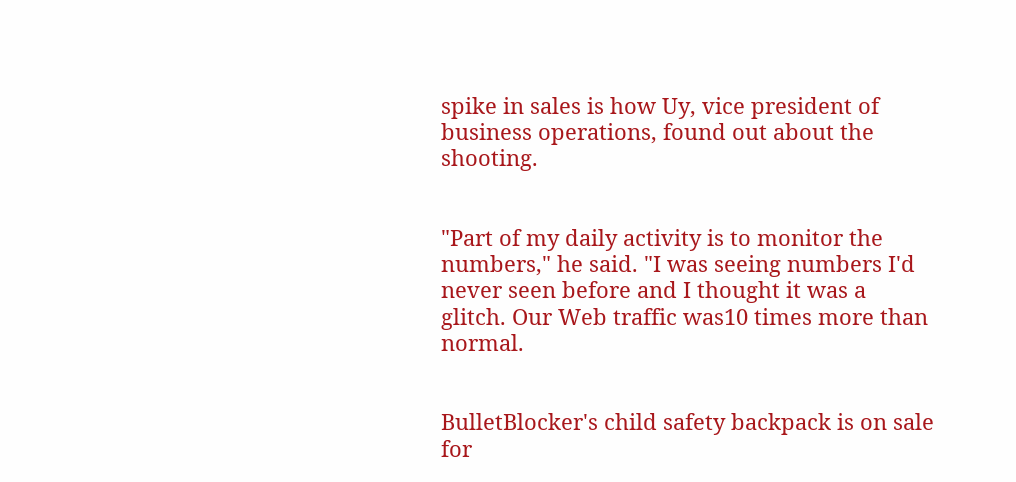spike in sales is how Uy, vice president of business operations, found out about the shooting.


"Part of my daily activity is to monitor the numbers," he said. "I was seeing numbers I'd never seen before and I thought it was a glitch. Our Web traffic was10 times more than normal.


BulletBlocker's child safety backpack is on sale for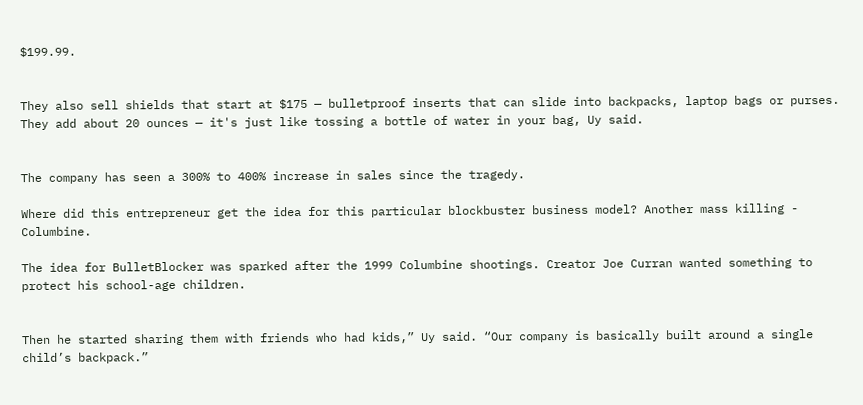$199.99.


They also sell shields that start at $175 — bulletproof inserts that can slide into backpacks, laptop bags or purses. They add about 20 ounces — it's just like tossing a bottle of water in your bag, Uy said.


The company has seen a 300% to 400% increase in sales since the tragedy.

Where did this entrepreneur get the idea for this particular blockbuster business model? Another mass killing - Columbine.

The idea for BulletBlocker was sparked after the 1999 Columbine shootings. Creator Joe Curran wanted something to protect his school-age children.


Then he started sharing them with friends who had kids,” Uy said. “Our company is basically built around a single child’s backpack.”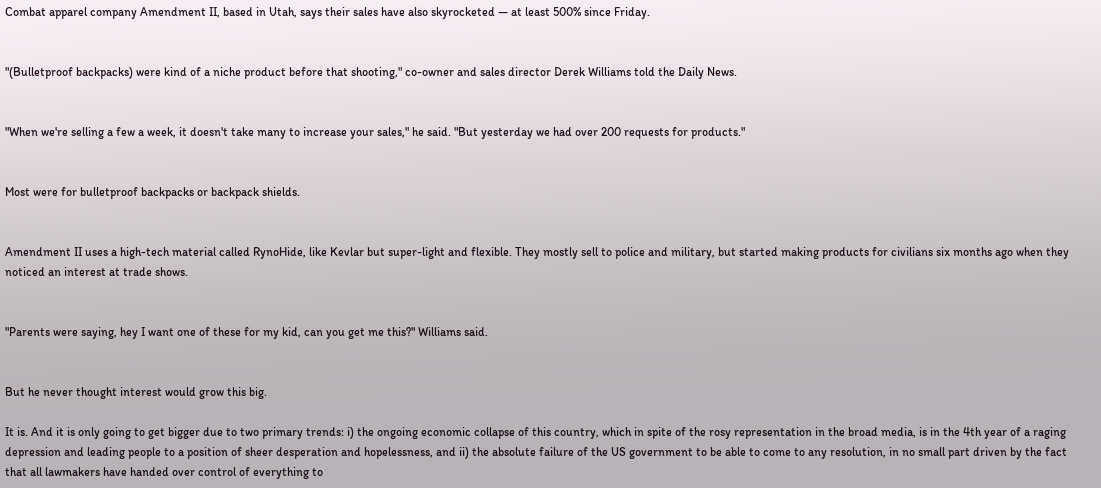Combat apparel company Amendment II, based in Utah, says their sales have also skyrocketed — at least 500% since Friday.


"(Bulletproof backpacks) were kind of a niche product before that shooting," co-owner and sales director Derek Williams told the Daily News.


"When we're selling a few a week, it doesn't take many to increase your sales," he said. "But yesterday we had over 200 requests for products."


Most were for bulletproof backpacks or backpack shields.


Amendment II uses a high-tech material called RynoHide, like Kevlar but super-light and flexible. They mostly sell to police and military, but started making products for civilians six months ago when they noticed an interest at trade shows.


"Parents were saying, hey I want one of these for my kid, can you get me this?" Williams said.


But he never thought interest would grow this big.

It is. And it is only going to get bigger due to two primary trends: i) the ongoing economic collapse of this country, which in spite of the rosy representation in the broad media, is in the 4th year of a raging depression and leading people to a position of sheer desperation and hopelessness, and ii) the absolute failure of the US government to be able to come to any resolution, in no small part driven by the fact that all lawmakers have handed over control of everything to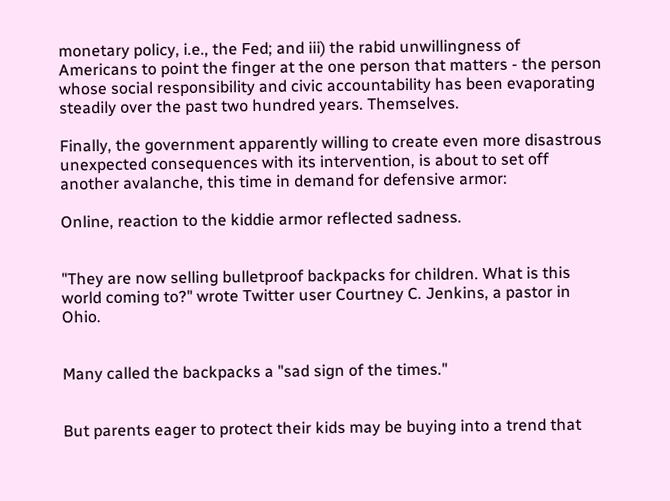monetary policy, i.e., the Fed; and iii) the rabid unwillingness of Americans to point the finger at the one person that matters - the person whose social responsibility and civic accountability has been evaporating steadily over the past two hundred years. Themselves.

Finally, the government apparently willing to create even more disastrous unexpected consequences with its intervention, is about to set off another avalanche, this time in demand for defensive armor:

Online, reaction to the kiddie armor reflected sadness.


"They are now selling bulletproof backpacks for children. What is this world coming to?" wrote Twitter user Courtney C. Jenkins, a pastor in Ohio.


Many called the backpacks a "sad sign of the times."


But parents eager to protect their kids may be buying into a trend that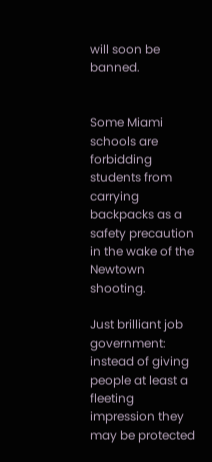will soon be banned.


Some Miami schools are forbidding students from carrying backpacks as a safety precaution in the wake of the Newtown shooting.

Just brilliant job government: instead of giving people at least a fleeting impression they may be protected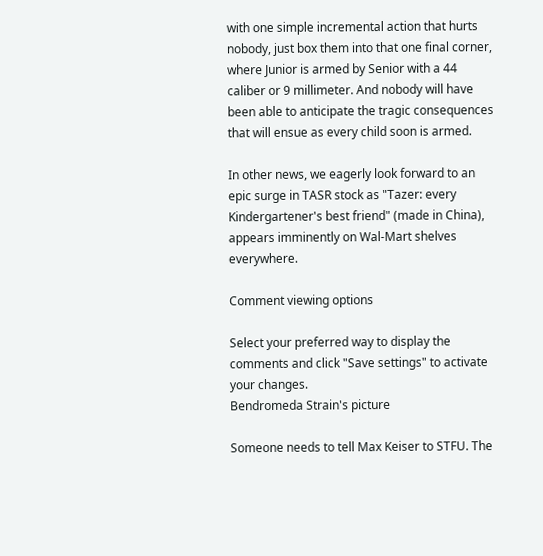with one simple incremental action that hurts nobody, just box them into that one final corner, where Junior is armed by Senior with a 44 caliber or 9 millimeter. And nobody will have been able to anticipate the tragic consequences that will ensue as every child soon is armed.

In other news, we eagerly look forward to an epic surge in TASR stock as "Tazer: every Kindergartener's best friend" (made in China), appears imminently on Wal-Mart shelves everywhere.

Comment viewing options

Select your preferred way to display the comments and click "Save settings" to activate your changes.
Bendromeda Strain's picture

Someone needs to tell Max Keiser to STFU. The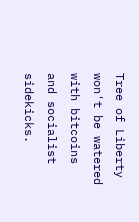Tree of Liberty won't be watered with bitcoins and socialist sidekicks.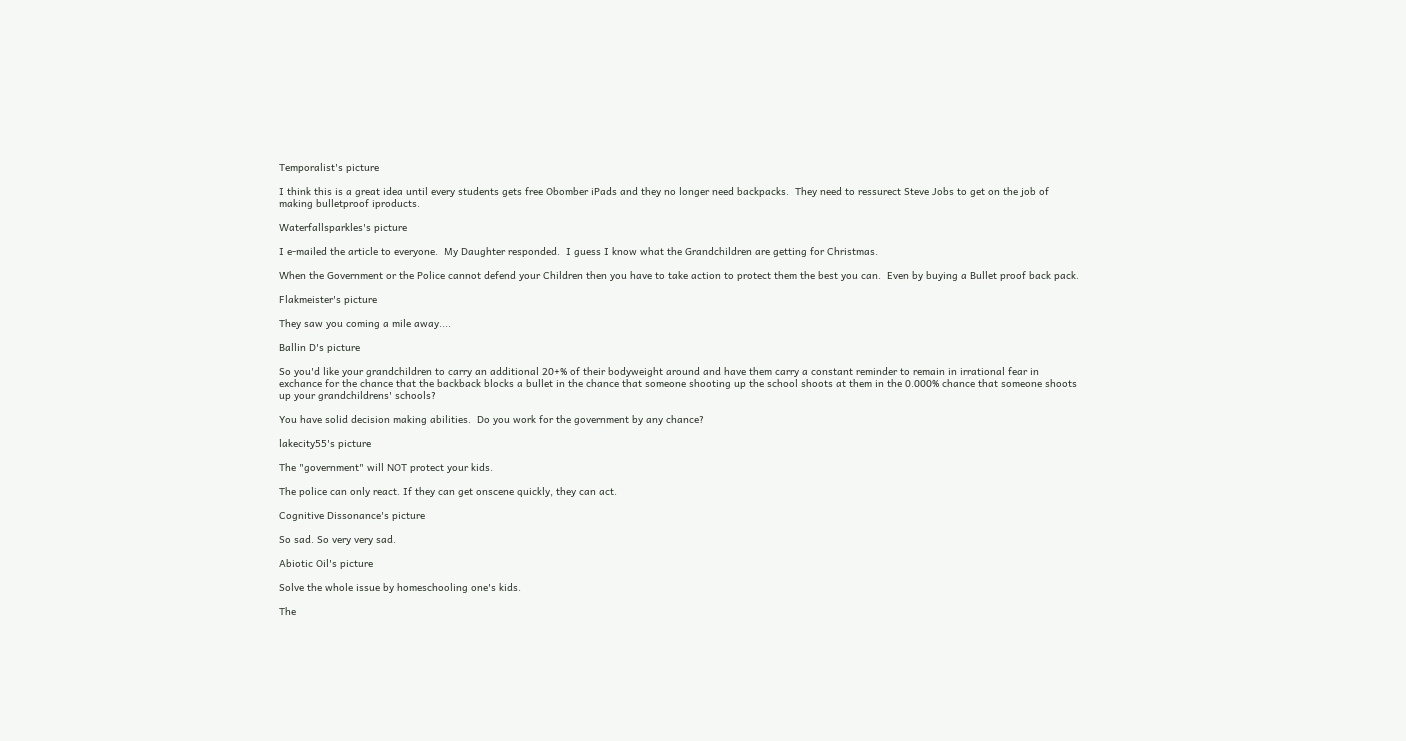Temporalist's picture

I think this is a great idea until every students gets free Obomber iPads and they no longer need backpacks.  They need to ressurect Steve Jobs to get on the job of making bulletproof iproducts.

Waterfallsparkles's picture

I e-mailed the article to everyone.  My Daughter responded.  I guess I know what the Grandchildren are getting for Christmas.

When the Government or the Police cannot defend your Children then you have to take action to protect them the best you can.  Even by buying a Bullet proof back pack.

Flakmeister's picture

They saw you coming a mile away....

Ballin D's picture

So you'd like your grandchildren to carry an additional 20+% of their bodyweight around and have them carry a constant reminder to remain in irrational fear in exchance for the chance that the backback blocks a bullet in the chance that someone shooting up the school shoots at them in the 0.000% chance that someone shoots up your grandchildrens' schools?

You have solid decision making abilities.  Do you work for the government by any chance?

lakecity55's picture

The "government" will NOT protect your kids.

The police can only react. If they can get onscene quickly, they can act.

Cognitive Dissonance's picture

So sad. So very very sad.

Abiotic Oil's picture

Solve the whole issue by homeschooling one's kids.

The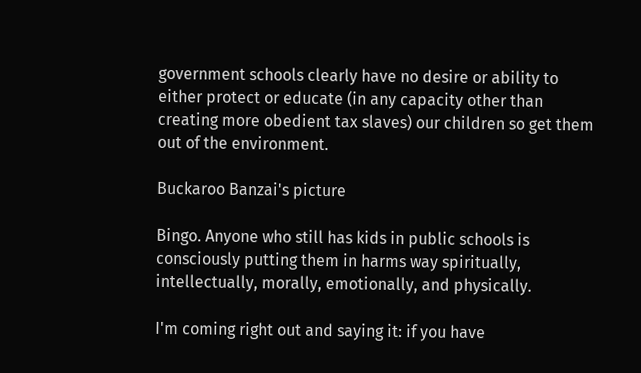government schools clearly have no desire or ability to either protect or educate (in any capacity other than creating more obedient tax slaves) our children so get them out of the environment.

Buckaroo Banzai's picture

Bingo. Anyone who still has kids in public schools is consciously putting them in harms way spiritually, intellectually, morally, emotionally, and physically.

I'm coming right out and saying it: if you have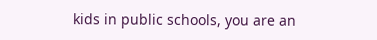kids in public schools, you are an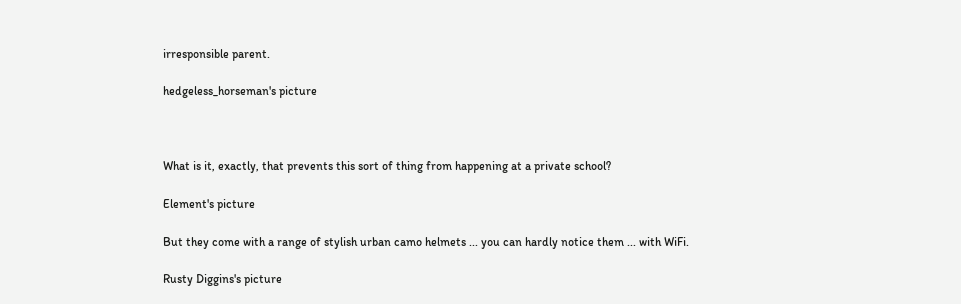irresponsible parent.

hedgeless_horseman's picture



What is it, exactly, that prevents this sort of thing from happening at a private school?

Element's picture

But they come with a range of stylish urban camo helmets ... you can hardly notice them ... with WiFi.

Rusty Diggins's picture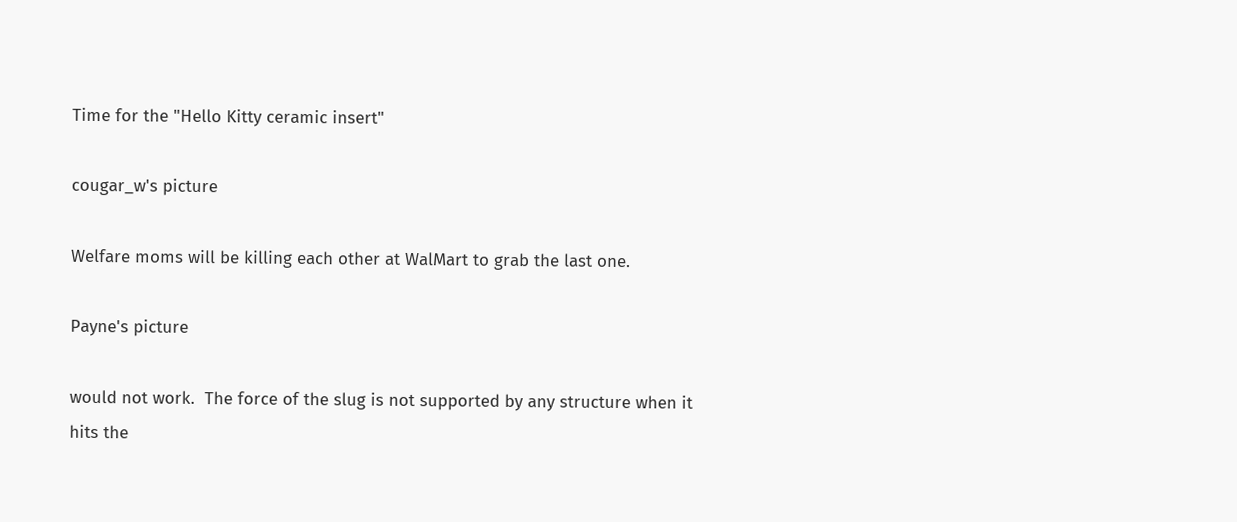Time for the "Hello Kitty ceramic insert"

cougar_w's picture

Welfare moms will be killing each other at WalMart to grab the last one.

Payne's picture

would not work.  The force of the slug is not supported by any structure when it hits the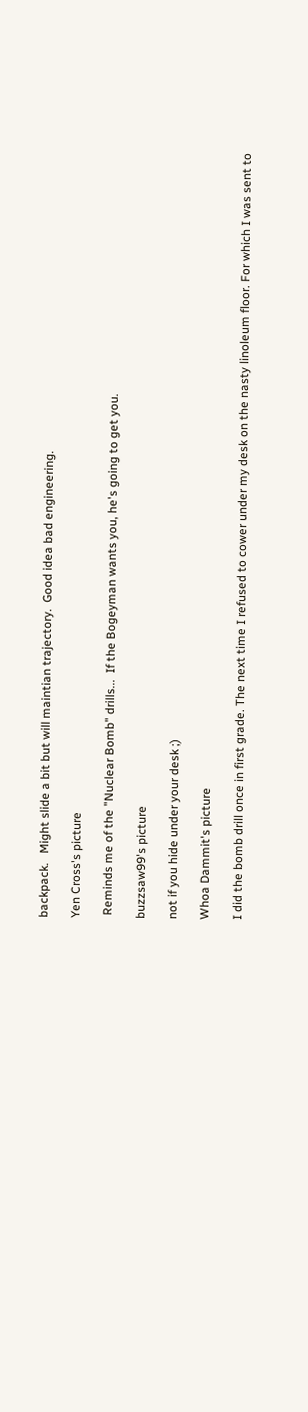backpack.   Might slide a bit but will maintian trajectory.  Good idea bad engineering.

Yen Cross's picture

 Reminds me of the "Nuclear Bomb" drills...  If the Bogeyman wants you, he's going to get you.

buzzsaw99's picture

not if you hide under your desk ;)

Whoa Dammit's picture

I did the bomb drill once in first grade. The next time I refused to cower under my desk on the nasty linoleum floor. For which I was sent to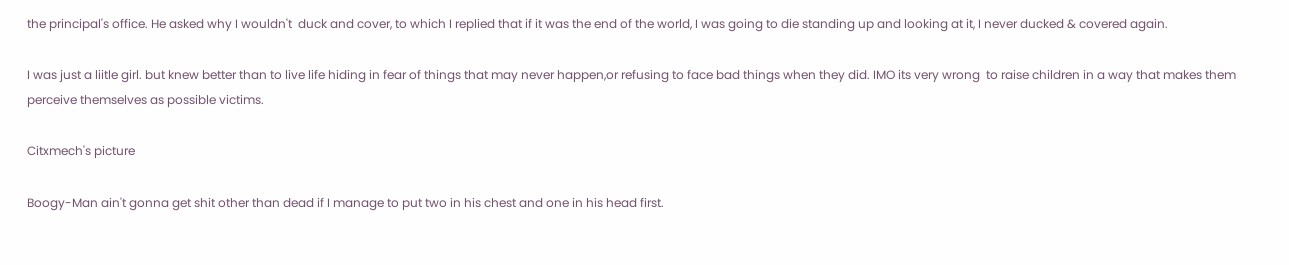the principal's office. He asked why I wouldn't  duck and cover, to which I replied that if it was the end of the world, I was going to die standing up and looking at it, I never ducked & covered again.

I was just a liitle girl. but knew better than to live life hiding in fear of things that may never happen,or refusing to face bad things when they did. IMO its very wrong  to raise children in a way that makes them perceive themselves as possible victims.

Citxmech's picture

Boogy-Man ain't gonna get shit other than dead if I manage to put two in his chest and one in his head first.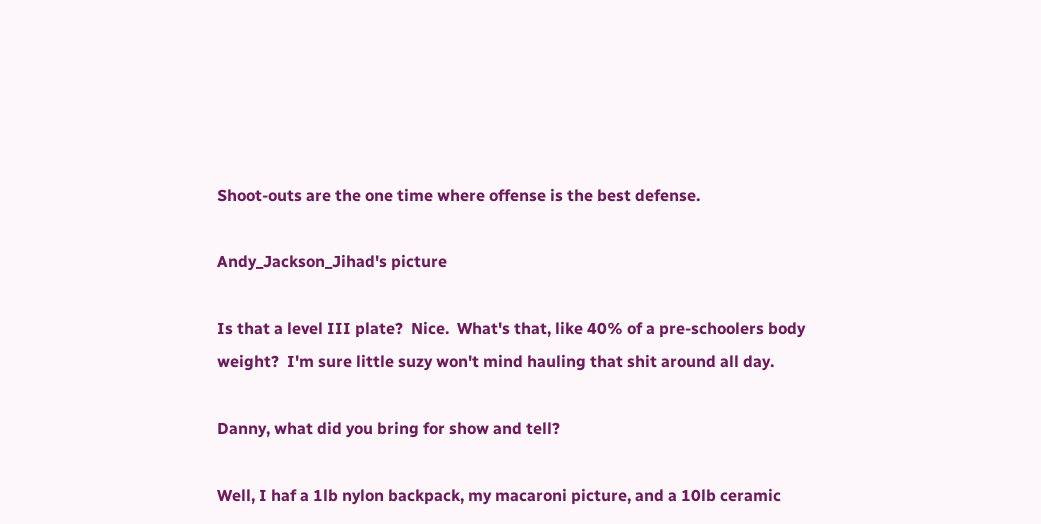Shoot-outs are the one time where offense is the best defense.

Andy_Jackson_Jihad's picture

Is that a level III plate?  Nice.  What's that, like 40% of a pre-schoolers body weight?  I'm sure little suzy won't mind hauling that shit around all day.

Danny, what did you bring for show and tell?

Well, I haf a 1lb nylon backpack, my macaroni picture, and a 10lb ceramic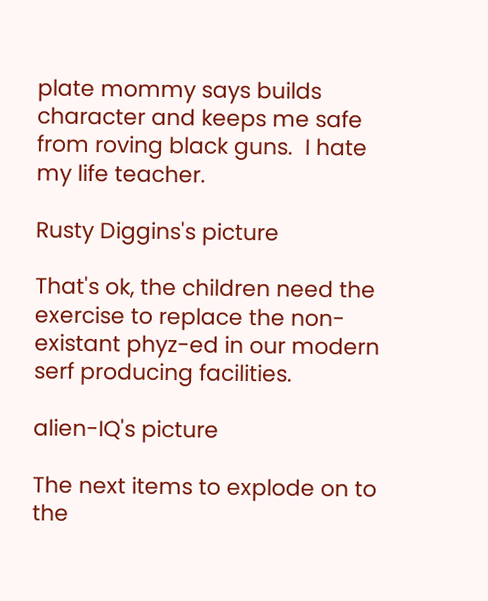plate mommy says builds character and keeps me safe from roving black guns.  I hate my life teacher.

Rusty Diggins's picture

That's ok, the children need the exercise to replace the non-existant phyz-ed in our modern serf producing facilities.

alien-IQ's picture

The next items to explode on to the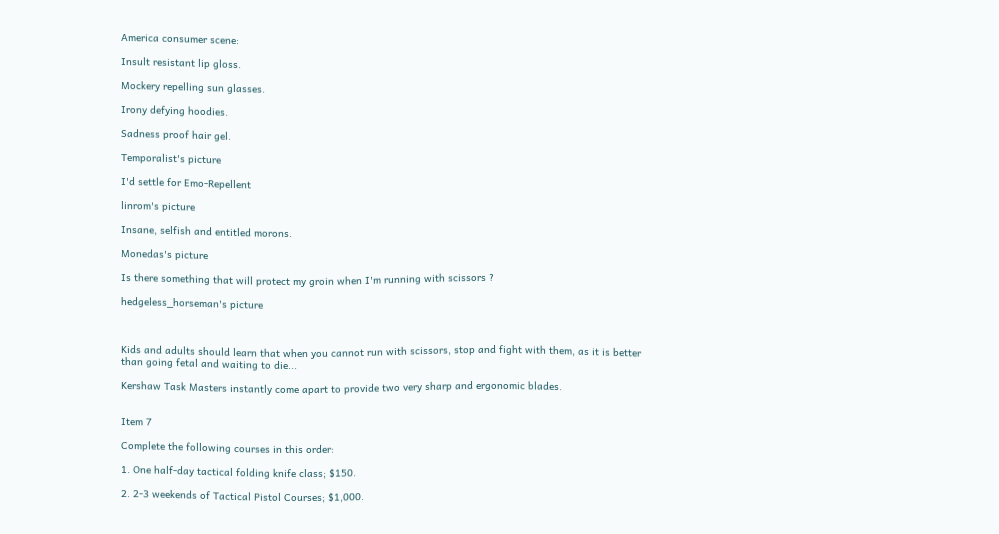America consumer scene:

Insult resistant lip gloss.

Mockery repelling sun glasses.

Irony defying hoodies.

Sadness proof hair gel.

Temporalist's picture

I'd settle for Emo-Repellent

linrom's picture

Insane, selfish and entitled morons.

Monedas's picture

Is there something that will protect my groin when I'm running with scissors ?

hedgeless_horseman's picture



Kids and adults should learn that when you cannot run with scissors, stop and fight with them, as it is better than going fetal and waiting to die...

Kershaw Task Masters instantly come apart to provide two very sharp and ergonomic blades.


Item 7

Complete the following courses in this order:

1. One half-day tactical folding knife class; $150.

2. 2-3 weekends of Tactical Pistol Courses; $1,000.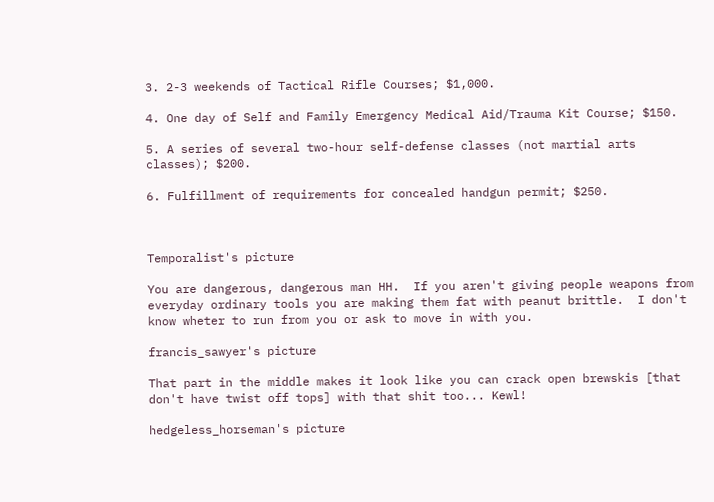3. 2-3 weekends of Tactical Rifle Courses; $1,000.

4. One day of Self and Family Emergency Medical Aid/Trauma Kit Course; $150.

5. A series of several two-hour self-defense classes (not martial arts classes); $200.

6. Fulfillment of requirements for concealed handgun permit; $250.



Temporalist's picture

You are dangerous, dangerous man HH.  If you aren't giving people weapons from everyday ordinary tools you are making them fat with peanut brittle.  I don't know wheter to run from you or ask to move in with you.

francis_sawyer's picture

That part in the middle makes it look like you can crack open brewskis [that don't have twist off tops] with that shit too... Kewl!

hedgeless_horseman's picture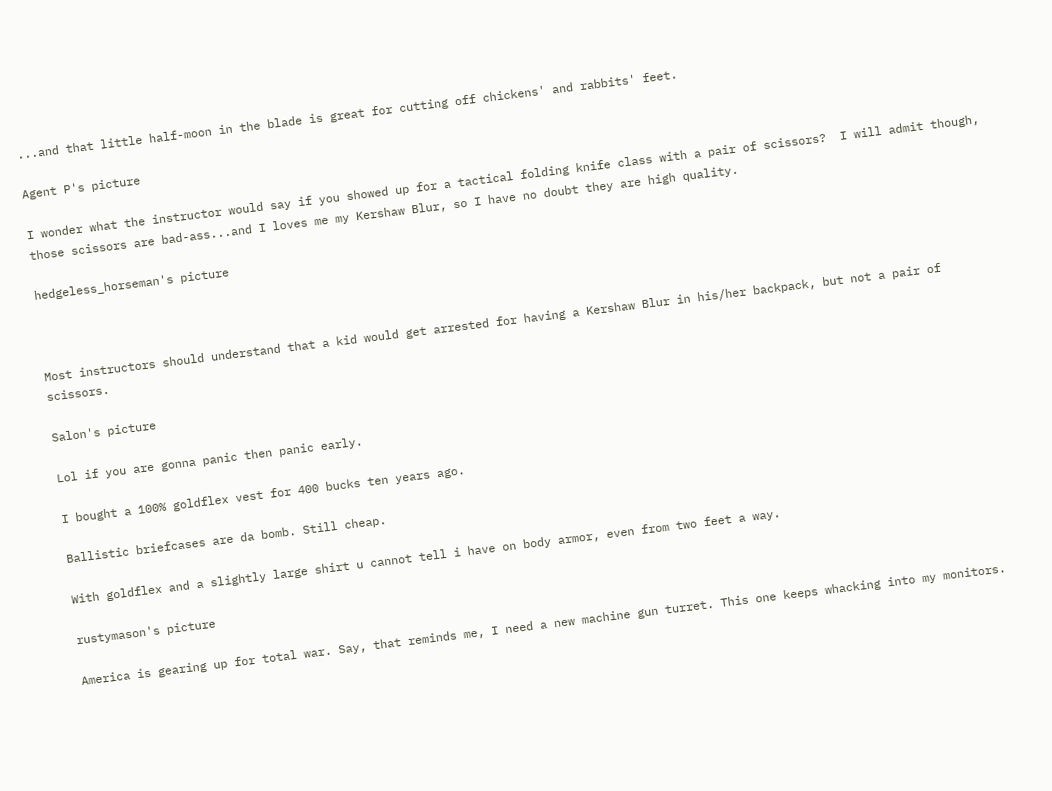...and that little half-moon in the blade is great for cutting off chickens' and rabbits' feet.

Agent P's picture

I wonder what the instructor would say if you showed up for a tactical folding knife class with a pair of scissors?  I will admit though, those scissors are bad-ass...and I loves me my Kershaw Blur, so I have no doubt they are high quality.

hedgeless_horseman's picture



Most instructors should understand that a kid would get arrested for having a Kershaw Blur in his/her backpack, but not a pair of scissors.

Salon's picture

Lol if you are gonna panic then panic early.

I bought a 100% goldflex vest for 400 bucks ten years ago.

Ballistic briefcases are da bomb. Still cheap.

With goldflex and a slightly large shirt u cannot tell i have on body armor, even from two feet a way.

rustymason's picture

America is gearing up for total war. Say, that reminds me, I need a new machine gun turret. This one keeps whacking into my monitors.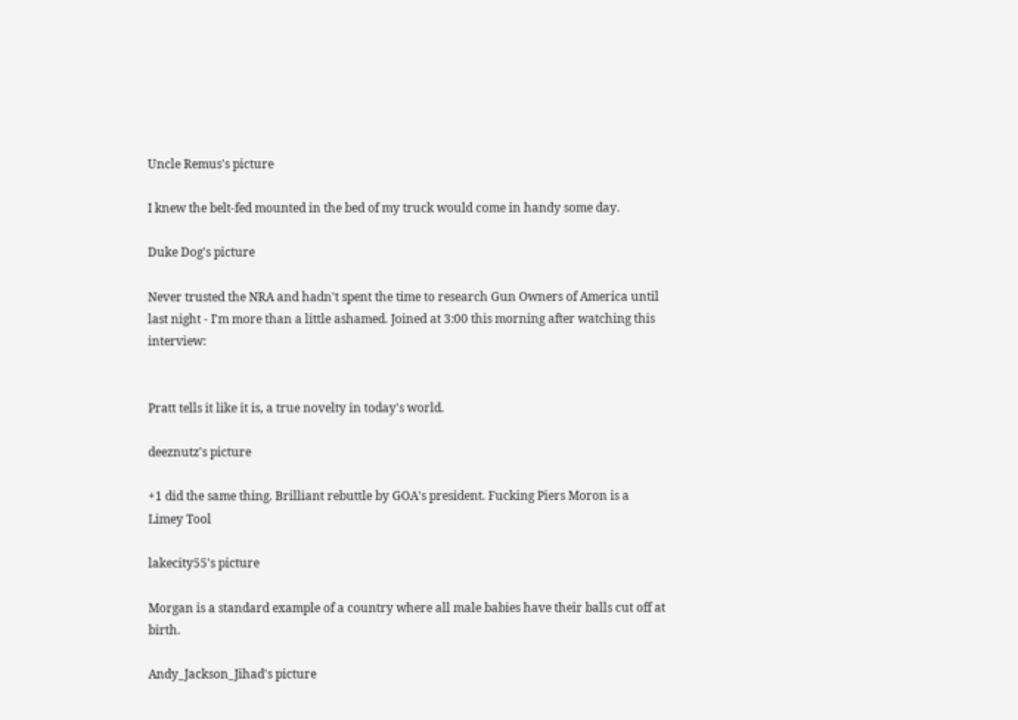Uncle Remus's picture

I knew the belt-fed mounted in the bed of my truck would come in handy some day.

Duke Dog's picture

Never trusted the NRA and hadn't spent the time to research Gun Owners of America until last night - I'm more than a little ashamed. Joined at 3:00 this morning after watching this interview:


Pratt tells it like it is, a true novelty in today's world.

deeznutz's picture

+1 did the same thing. Brilliant rebuttle by GOA's president. Fucking Piers Moron is a Limey Tool

lakecity55's picture

Morgan is a standard example of a country where all male babies have their balls cut off at birth.

Andy_Jackson_Jihad's picture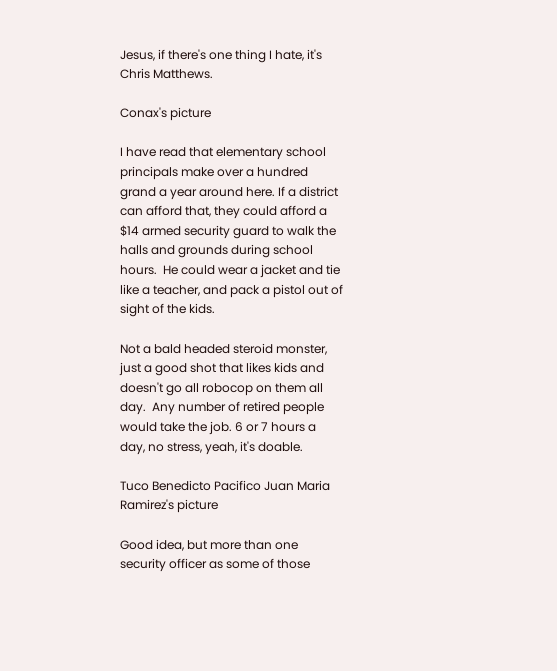Jesus, if there's one thing I hate, it's Chris Matthews.

Conax's picture

I have read that elementary school principals make over a hundred grand a year around here. If a district can afford that, they could afford a $14 armed security guard to walk the halls and grounds during school hours.  He could wear a jacket and tie like a teacher, and pack a pistol out of sight of the kids.

Not a bald headed steroid monster, just a good shot that likes kids and doesn't go all robocop on them all day.  Any number of retired people would take the job. 6 or 7 hours a day, no stress, yeah, it's doable.

Tuco Benedicto Pacifico Juan Maria Ramirez's picture

Good idea, but more than one security officer as some of those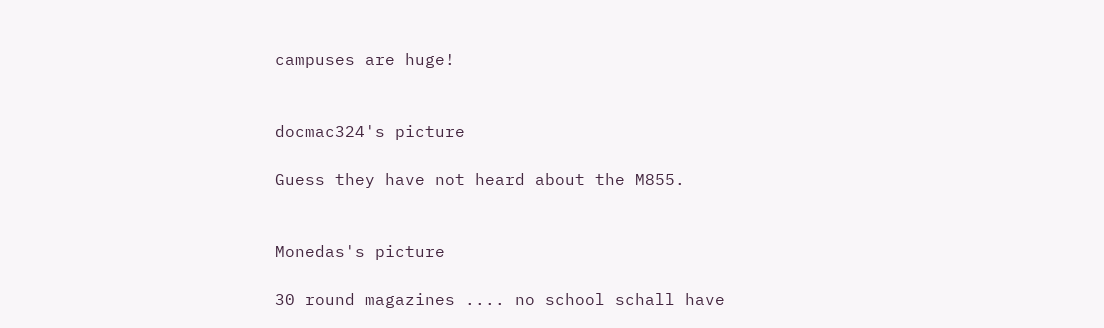campuses are huge!


docmac324's picture

Guess they have not heard about the M855.


Monedas's picture

30 round magazines .... no school schall have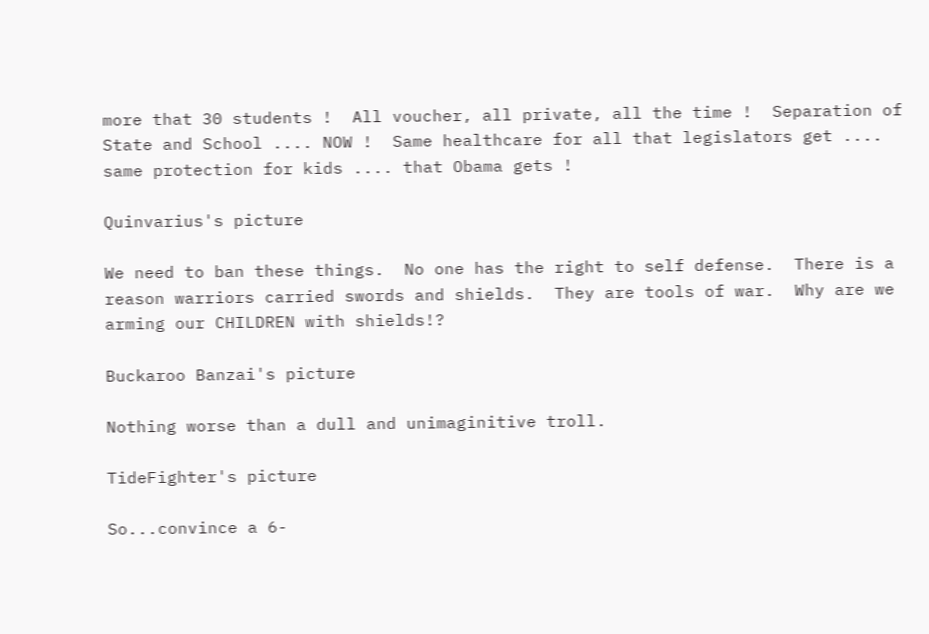more that 30 students !  All voucher, all private, all the time !  Separation of State and School .... NOW !  Same healthcare for all that legislators get .... same protection for kids .... that Obama gets !

Quinvarius's picture

We need to ban these things.  No one has the right to self defense.  There is a reason warriors carried swords and shields.  They are tools of war.  Why are we arming our CHILDREN with shields!?

Buckaroo Banzai's picture

Nothing worse than a dull and unimaginitive troll.

TideFighter's picture

So...convince a 6-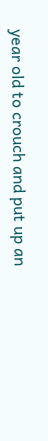year old to crouch and put up an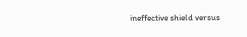ineffective shield versus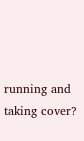running and taking cover?